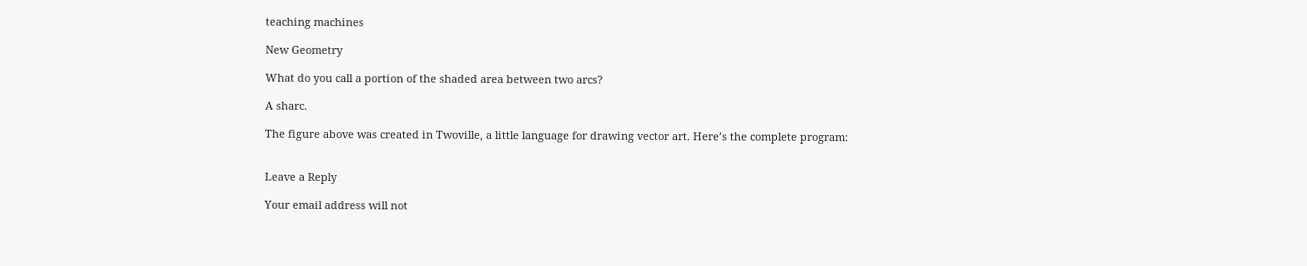teaching machines

New Geometry

What do you call a portion of the shaded area between two arcs?

A sharc.

The figure above was created in Twoville, a little language for drawing vector art. Here’s the complete program:


Leave a Reply

Your email address will not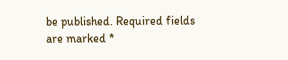be published. Required fields are marked *